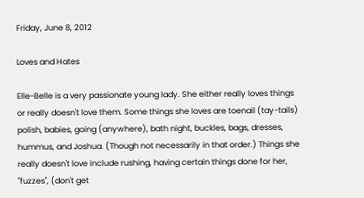Friday, June 8, 2012

Loves and Hates

Elle-Belle is a very passionate young lady. She either really loves things or really doesn't love them. Some things she loves are toenail (tay-tails) polish, babies, going (anywhere), bath night, buckles, bags, dresses, hummus, and Joshua. (Though not necessarily in that order.) Things she really doesn't love include rushing, having certain things done for her, "fuzzes", (don't get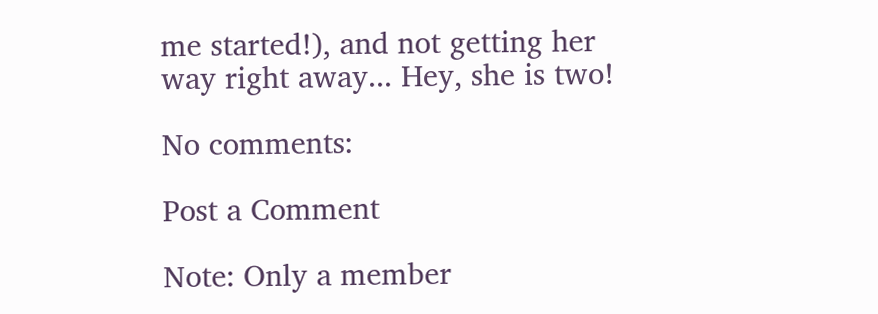me started!), and not getting her way right away... Hey, she is two!

No comments:

Post a Comment

Note: Only a member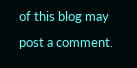of this blog may post a comment.